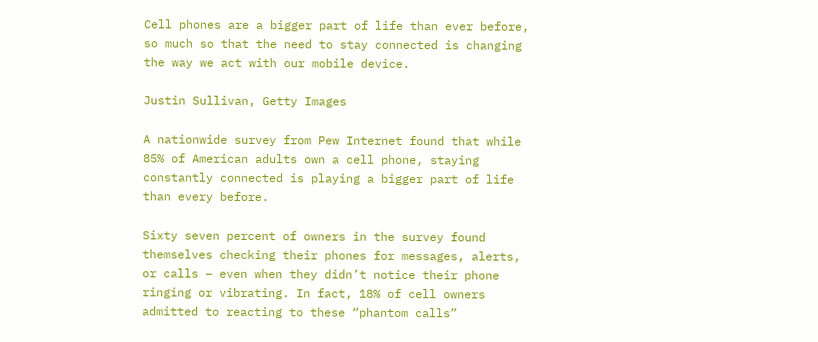Cell phones are a bigger part of life than ever before, so much so that the need to stay connected is changing the way we act with our mobile device.

Justin Sullivan, Getty Images

A nationwide survey from Pew Internet found that while 85% of American adults own a cell phone, staying constantly connected is playing a bigger part of life than every before.

Sixty seven percent of owners in the survey found themselves checking their phones for messages, alerts, or calls – even when they didn’t notice their phone ringing or vibrating. In fact, 18% of cell owners admitted to reacting to these “phantom calls”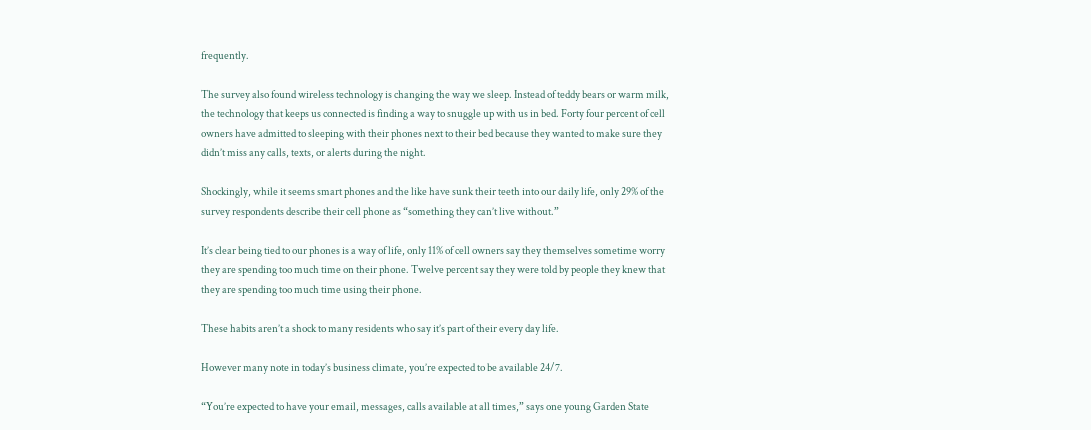frequently.

The survey also found wireless technology is changing the way we sleep. Instead of teddy bears or warm milk, the technology that keeps us connected is finding a way to snuggle up with us in bed. Forty four percent of cell owners have admitted to sleeping with their phones next to their bed because they wanted to make sure they didn’t miss any calls, texts, or alerts during the night.

Shockingly, while it seems smart phones and the like have sunk their teeth into our daily life, only 29% of the survey respondents describe their cell phone as “something they can’t live without.”

It’s clear being tied to our phones is a way of life, only 11% of cell owners say they themselves sometime worry they are spending too much time on their phone. Twelve percent say they were told by people they knew that they are spending too much time using their phone.

These habits aren’t a shock to many residents who say it’s part of their every day life.

However many note in today’s business climate, you’re expected to be available 24/7.

“You’re expected to have your email, messages, calls available at all times,” says one young Garden State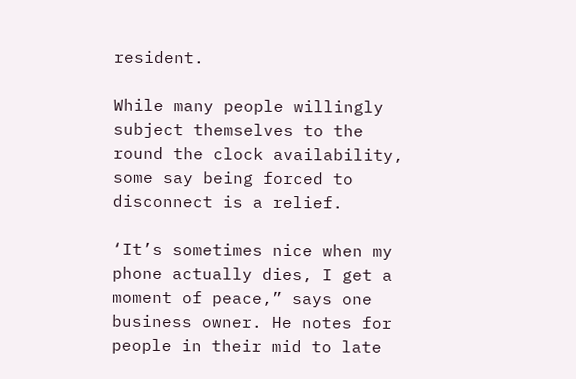resident.

While many people willingly subject themselves to the round the clock availability, some say being forced to disconnect is a relief.

‘It’s sometimes nice when my phone actually dies, I get a moment of peace,” says one business owner. He notes for people in their mid to late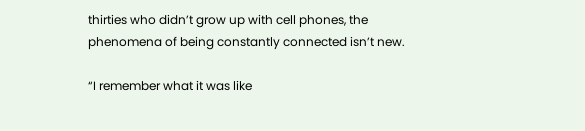thirties who didn’t grow up with cell phones, the phenomena of being constantly connected isn’t new.

“I remember what it was like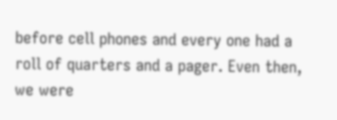before cell phones and every one had a roll of quarters and a pager. Even then, we were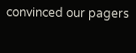convinced our pagers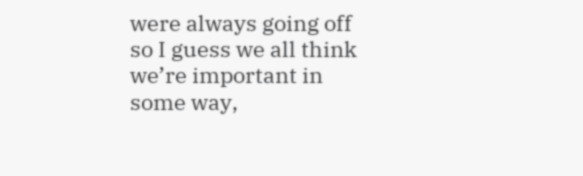were always going off so I guess we all think we’re important in some way,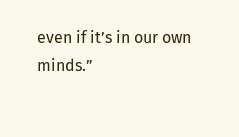even if it’s in our own minds.”